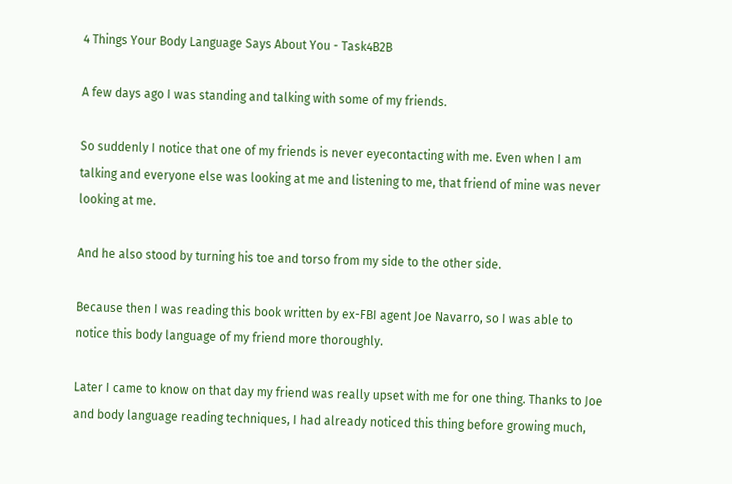4 Things Your Body Language Says About You - Task4B2B

A few days ago I was standing and talking with some of my friends.

So suddenly I notice that one of my friends is never eyecontacting with me. Even when I am talking and everyone else was looking at me and listening to me, that friend of mine was never looking at me.

And he also stood by turning his toe and torso from my side to the other side.

Because then I was reading this book written by ex-FBI agent Joe Navarro, so I was able to notice this body language of my friend more thoroughly.

Later I came to know on that day my friend was really upset with me for one thing. Thanks to Joe and body language reading techniques, I had already noticed this thing before growing much,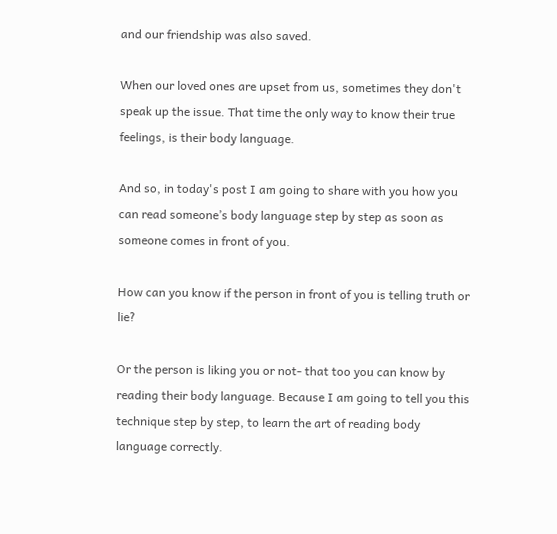and our friendship was also saved.

When our loved ones are upset from us, sometimes they don't speak up the issue. That time the only way to know their true feelings, is their body language.

And so, in today's post I am going to share with you how you can read someone’s body language step by step as soon as someone comes in front of you.

How can you know if the person in front of you is telling truth or lie?

Or the person is liking you or not- that too you can know by reading their body language. Because I am going to tell you this technique step by step, to learn the art of reading body language correctly.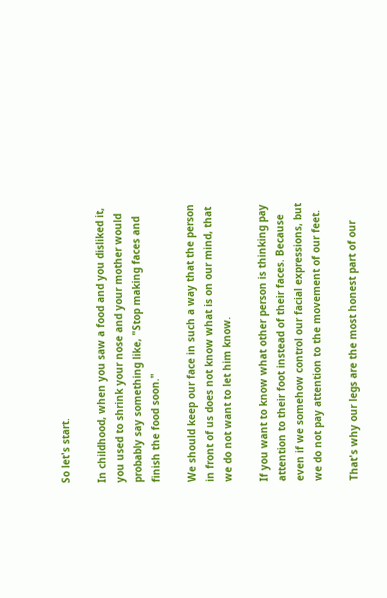So let's start.

In childhood, when you saw a food and you disliked it, you used to shrink your nose and your mother would probably say something like, "Stop making faces and finish the food soon."

We should keep our face in such a way that the person in front of us does not know what is on our mind, that we do not want to let him know.

If you want to know what other person is thinking pay attention to their foot instead of their faces. Because even if we somehow control our facial expressions, but we do not pay attention to the movement of our feet.

That's why our legs are the most honest part of our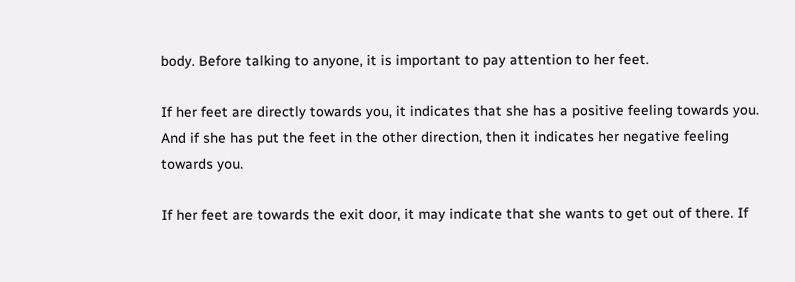body. Before talking to anyone, it is important to pay attention to her feet.

If her feet are directly towards you, it indicates that she has a positive feeling towards you. And if she has put the feet in the other direction, then it indicates her negative feeling towards you.

If her feet are towards the exit door, it may indicate that she wants to get out of there. If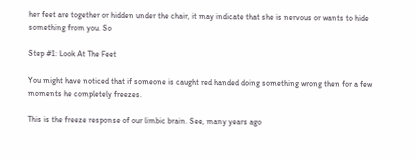her feet are together or hidden under the chair, it may indicate that she is nervous or wants to hide something from you. So

Step #1: Look At The Feet

You might have noticed that if someone is caught red handed doing something wrong then for a few moments he completely freezes.

This is the freeze response of our limbic brain. See, many years ago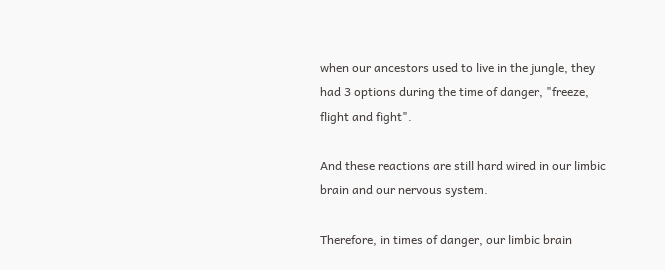when our ancestors used to live in the jungle, they had 3 options during the time of danger, "freeze, flight and fight".

And these reactions are still hard wired in our limbic brain and our nervous system.

Therefore, in times of danger, our limbic brain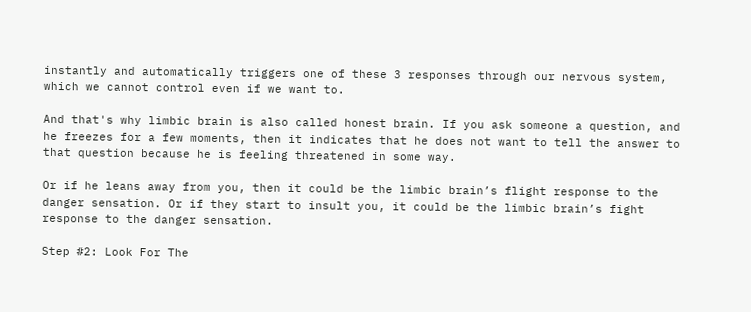instantly and automatically triggers one of these 3 responses through our nervous system, which we cannot control even if we want to.

And that's why limbic brain is also called honest brain. If you ask someone a question, and he freezes for a few moments, then it indicates that he does not want to tell the answer to that question because he is feeling threatened in some way.

Or if he leans away from you, then it could be the limbic brain’s flight response to the danger sensation. Or if they start to insult you, it could be the limbic brain’s fight response to the danger sensation.

Step #2: Look For The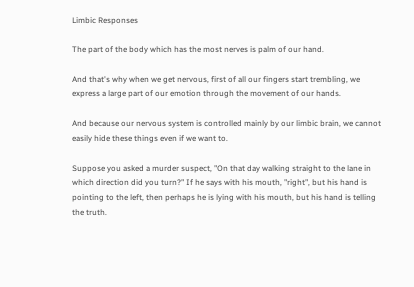Limbic Responses

The part of the body which has the most nerves is palm of our hand.

And that's why when we get nervous, first of all our fingers start trembling, we express a large part of our emotion through the movement of our hands.

And because our nervous system is controlled mainly by our limbic brain, we cannot easily hide these things even if we want to.

Suppose you asked a murder suspect, "On that day walking straight to the lane in which direction did you turn?" If he says with his mouth, "right", but his hand is pointing to the left, then perhaps he is lying with his mouth, but his hand is telling the truth.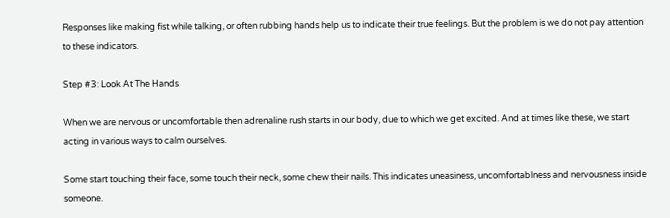Responses like making fist while talking, or often rubbing hands help us to indicate their true feelings. But the problem is we do not pay attention to these indicators.

Step #3: Look At The Hands

When we are nervous or uncomfortable then adrenaline rush starts in our body, due to which we get excited. And at times like these, we start acting in various ways to calm ourselves.

Some start touching their face, some touch their neck, some chew their nails. This indicates uneasiness, uncomfortablness and nervousness inside someone.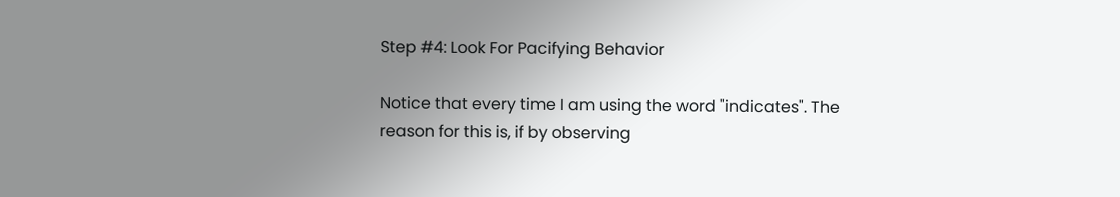Step #4: Look For Pacifying Behavior

Notice that every time I am using the word "indicates". The reason for this is, if by observing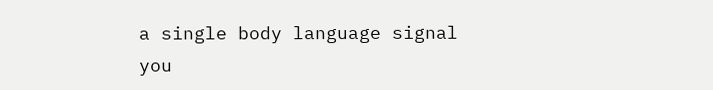a single body language signal you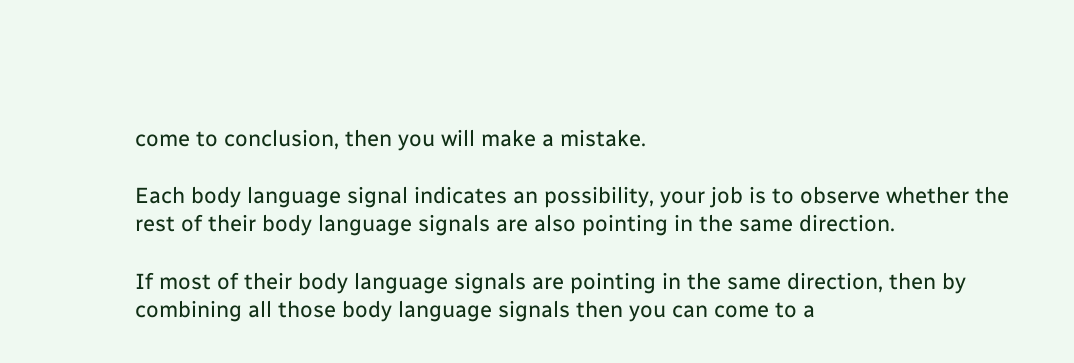come to conclusion, then you will make a mistake.

Each body language signal indicates an possibility, your job is to observe whether the rest of their body language signals are also pointing in the same direction.

If most of their body language signals are pointing in the same direction, then by combining all those body language signals then you can come to a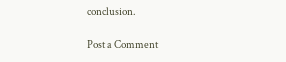conclusion.

Post a Comment